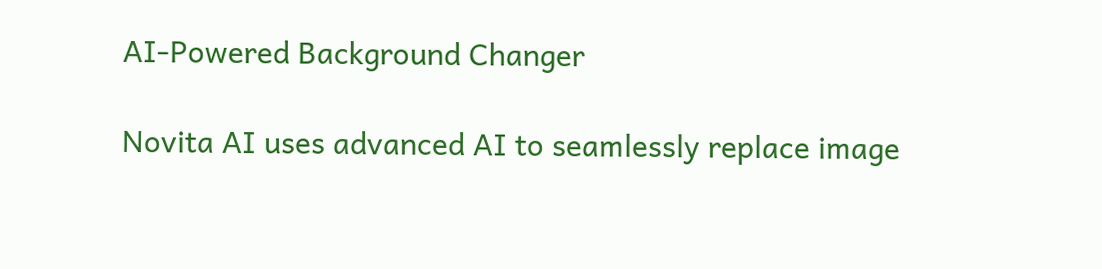AI-Powered Background Changer

Novita AI uses advanced AI to seamlessly replace image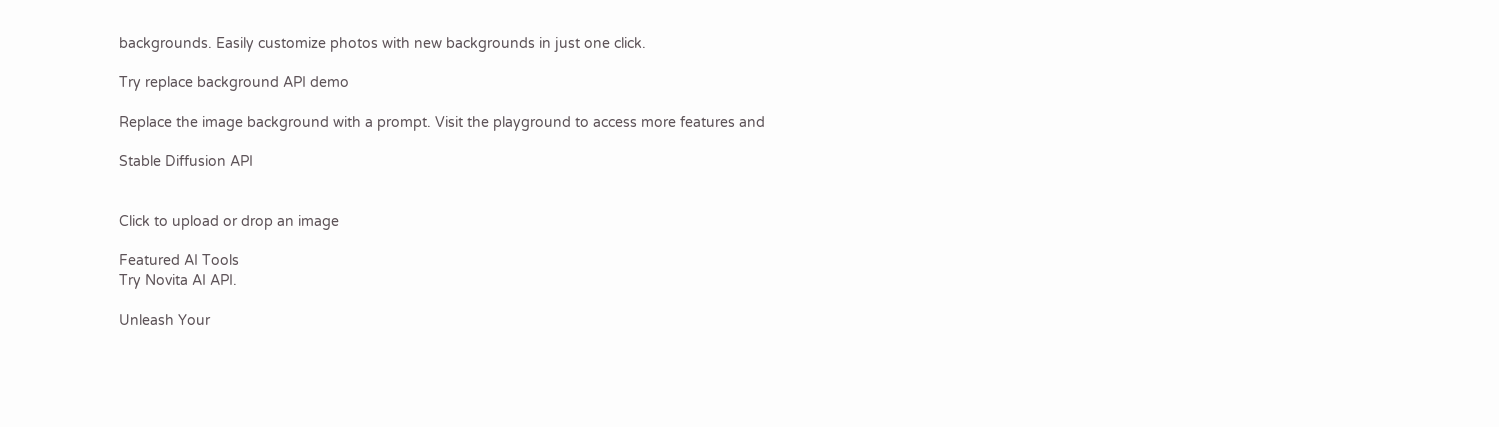backgrounds. Easily customize photos with new backgrounds in just one click.

Try replace background API demo

Replace the image background with a prompt. Visit the playground to access more features and

Stable Diffusion API


Click to upload or drop an image

Featured AI Tools
Try Novita AI API.

Unleash Your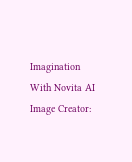Imagination With Novita AI Image Creator: